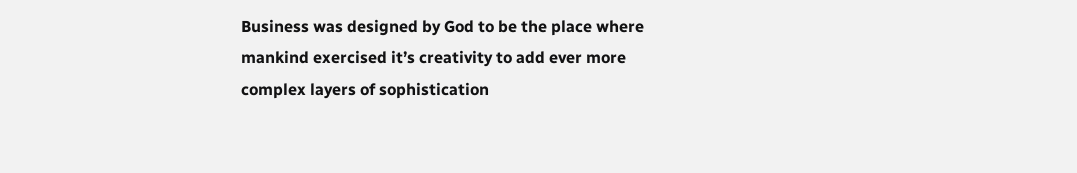Business was designed by God to be the place where mankind exercised it’s creativity to add ever more complex layers of sophistication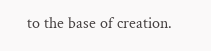to the base of creation.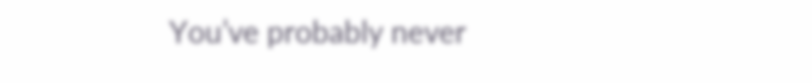You’ve probably never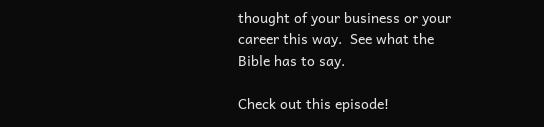thought of your business or your career this way.  See what the Bible has to say.

Check out this episode!